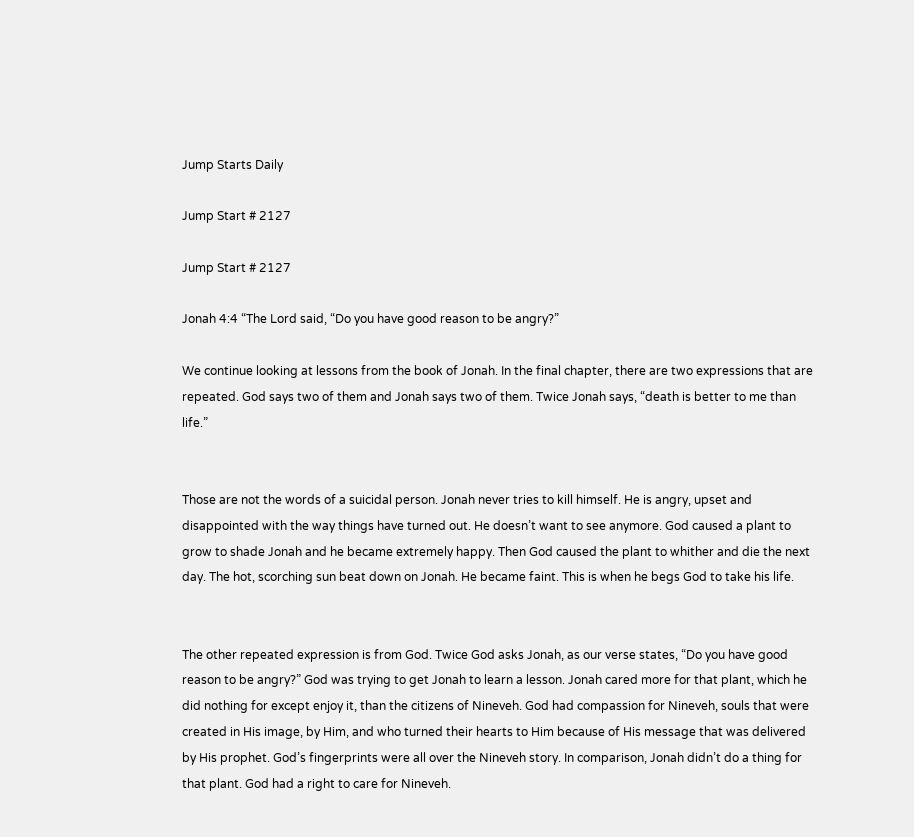Jump Starts Daily

Jump Start # 2127

Jump Start # 2127

Jonah 4:4 “The Lord said, “Do you have good reason to be angry?”

We continue looking at lessons from the book of Jonah. In the final chapter, there are two expressions that are repeated. God says two of them and Jonah says two of them. Twice Jonah says, “death is better to me than life.”


Those are not the words of a suicidal person. Jonah never tries to kill himself. He is angry, upset and disappointed with the way things have turned out. He doesn’t want to see anymore. God caused a plant to grow to shade Jonah and he became extremely happy. Then God caused the plant to whither and die the next day. The hot, scorching sun beat down on Jonah. He became faint. This is when he begs God to take his life.


The other repeated expression is from God. Twice God asks Jonah, as our verse states, “Do you have good reason to be angry?” God was trying to get Jonah to learn a lesson. Jonah cared more for that plant, which he did nothing for except enjoy it, than the citizens of Nineveh. God had compassion for Nineveh, souls that were created in His image, by Him, and who turned their hearts to Him because of His message that was delivered by His prophet. God’s fingerprints were all over the Nineveh story. In comparison, Jonah didn’t do a thing for that plant. God had a right to care for Nineveh.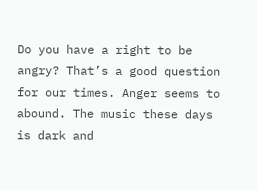Do you have a right to be angry? That’s a good question for our times. Anger seems to abound. The music these days is dark and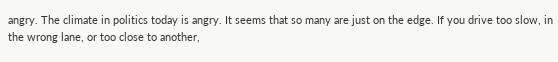angry. The climate in politics today is angry. It seems that so many are just on the edge. If you drive too slow, in the wrong lane, or too close to another,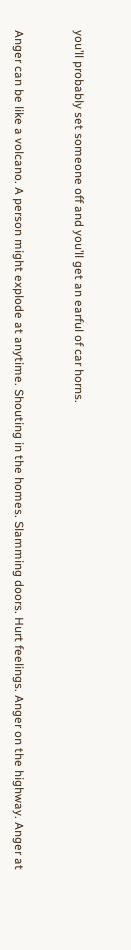you’ll probably set someone off and you’ll get an earful of car horns.


Anger can be like a volcano. A person might explode at anytime. Shouting in the homes. Slamming doors. Hurt feelings. Anger on the highway. Anger at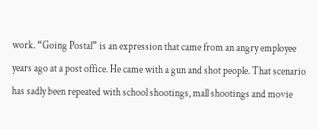work. “Going Postal” is an expression that came from an angry employee years ago at a post office. He came with a gun and shot people. That scenario has sadly been repeated with school shootings, mall shootings and movie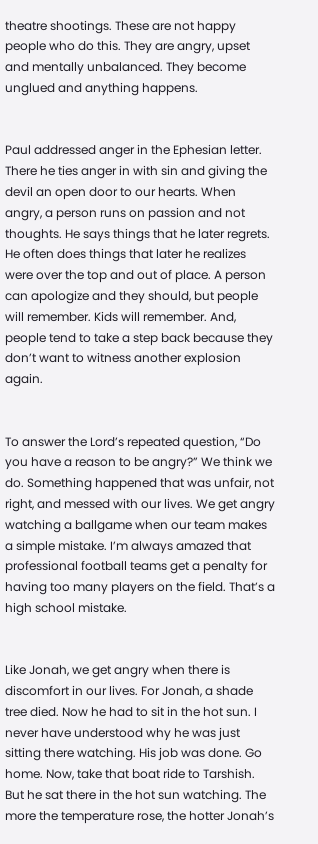theatre shootings. These are not happy people who do this. They are angry, upset and mentally unbalanced. They become unglued and anything happens.


Paul addressed anger in the Ephesian letter. There he ties anger in with sin and giving the devil an open door to our hearts. When angry, a person runs on passion and not thoughts. He says things that he later regrets. He often does things that later he realizes were over the top and out of place. A person can apologize and they should, but people will remember. Kids will remember. And, people tend to take a step back because they don’t want to witness another explosion again.


To answer the Lord’s repeated question, “Do you have a reason to be angry?” We think we do. Something happened that was unfair, not right, and messed with our lives. We get angry watching a ballgame when our team makes a simple mistake. I’m always amazed that professional football teams get a penalty for having too many players on the field. That’s a high school mistake.


Like Jonah, we get angry when there is discomfort in our lives. For Jonah, a shade tree died. Now he had to sit in the hot sun. I never have understood why he was just sitting there watching. His job was done. Go home. Now, take that boat ride to Tarshish. But he sat there in the hot sun watching. The more the temperature rose, the hotter Jonah’s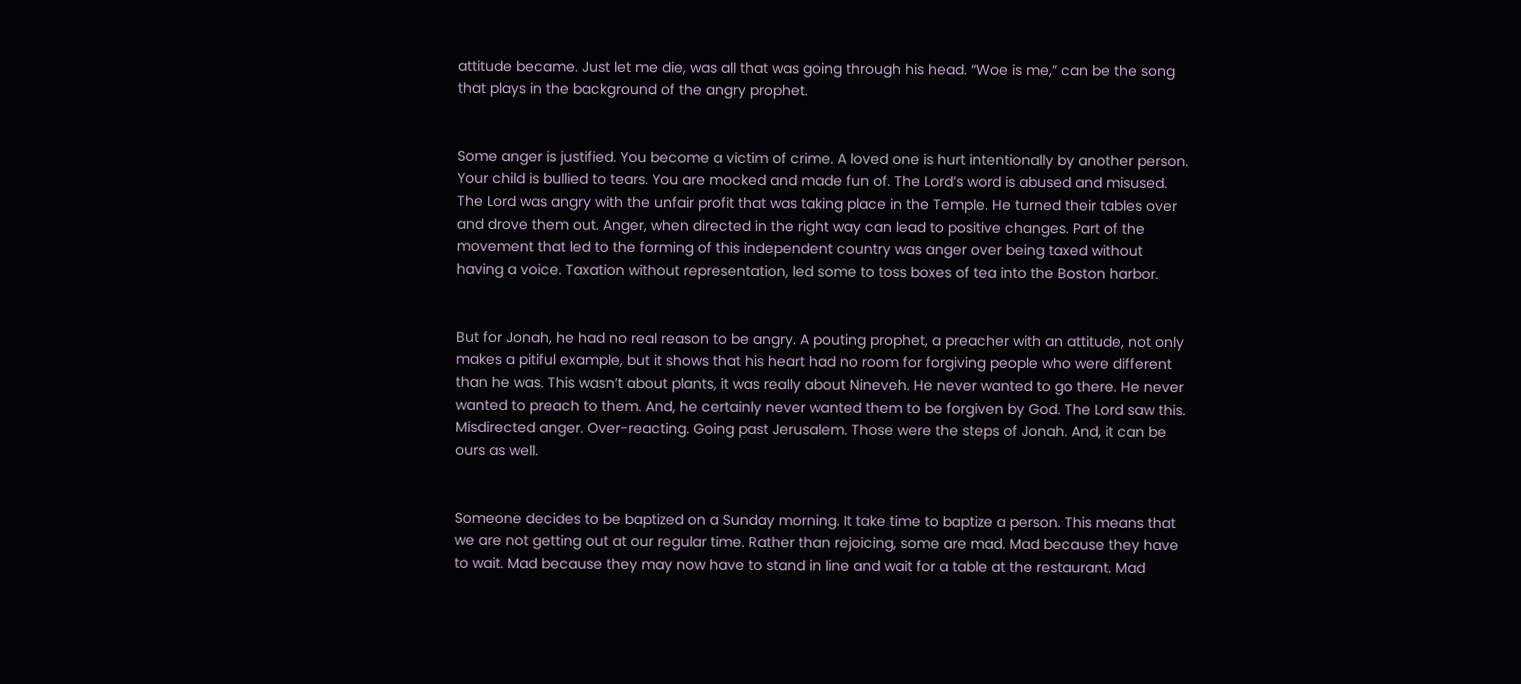attitude became. Just let me die, was all that was going through his head. “Woe is me,” can be the song that plays in the background of the angry prophet.


Some anger is justified. You become a victim of crime. A loved one is hurt intentionally by another person. Your child is bullied to tears. You are mocked and made fun of. The Lord’s word is abused and misused. The Lord was angry with the unfair profit that was taking place in the Temple. He turned their tables over and drove them out. Anger, when directed in the right way can lead to positive changes. Part of the movement that led to the forming of this independent country was anger over being taxed without having a voice. Taxation without representation, led some to toss boxes of tea into the Boston harbor.


But for Jonah, he had no real reason to be angry. A pouting prophet, a preacher with an attitude, not only makes a pitiful example, but it shows that his heart had no room for forgiving people who were different than he was. This wasn’t about plants, it was really about Nineveh. He never wanted to go there. He never wanted to preach to them. And, he certainly never wanted them to be forgiven by God. The Lord saw this. Misdirected anger. Over-reacting. Going past Jerusalem. Those were the steps of Jonah. And, it can be ours as well.


Someone decides to be baptized on a Sunday morning. It take time to baptize a person. This means that we are not getting out at our regular time. Rather than rejoicing, some are mad. Mad because they have to wait. Mad because they may now have to stand in line and wait for a table at the restaurant. Mad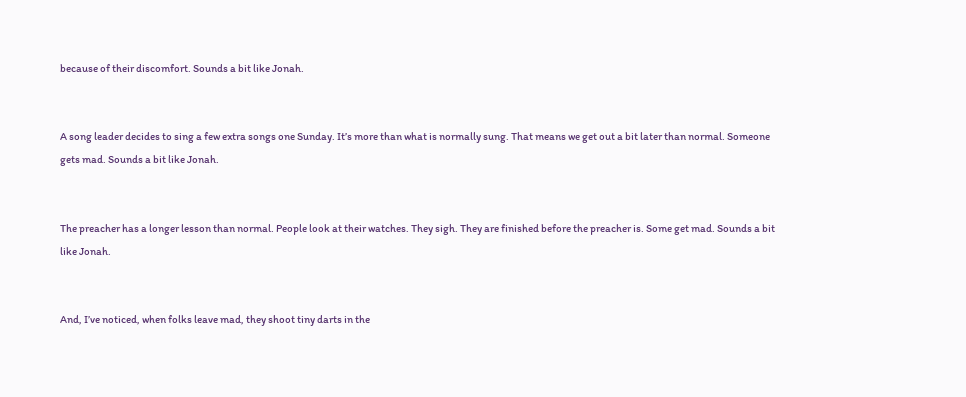because of their discomfort. Sounds a bit like Jonah.


A song leader decides to sing a few extra songs one Sunday. It’s more than what is normally sung. That means we get out a bit later than normal. Someone gets mad. Sounds a bit like Jonah.


The preacher has a longer lesson than normal. People look at their watches. They sigh. They are finished before the preacher is. Some get mad. Sounds a bit like Jonah.


And, I’ve noticed, when folks leave mad, they shoot tiny darts in the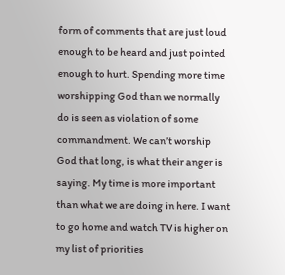form of comments that are just loud enough to be heard and just pointed enough to hurt. Spending more time worshipping God than we normally do is seen as violation of some commandment. We can’t worship God that long, is what their anger is saying. My time is more important than what we are doing in here. I want to go home and watch TV is higher on my list of priorities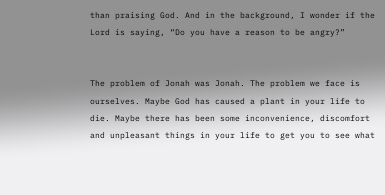than praising God. And in the background, I wonder if the Lord is saying, “Do you have a reason to be angry?”


The problem of Jonah was Jonah. The problem we face is ourselves. Maybe God has caused a plant in your life to die. Maybe there has been some inconvenience, discomfort and unpleasant things in your life to get you to see what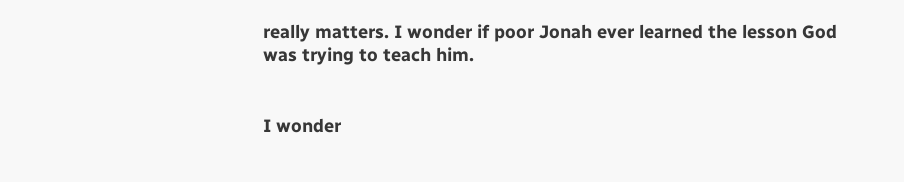really matters. I wonder if poor Jonah ever learned the lesson God was trying to teach him.


I wonder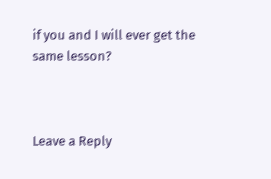if you and I will ever get the same lesson?



Leave a Reply